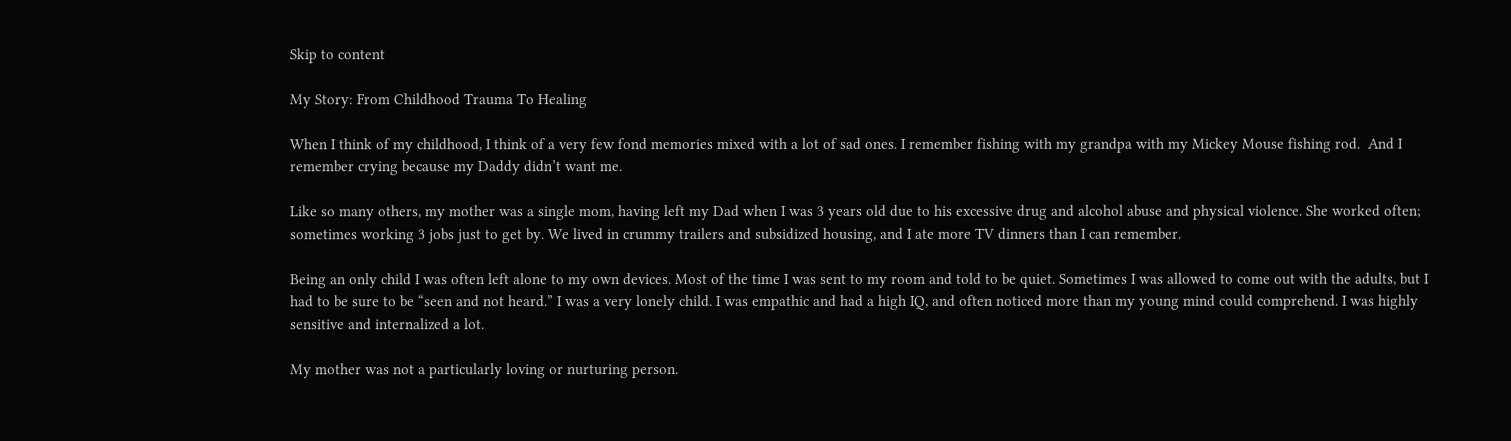Skip to content

My Story: From Childhood Trauma To Healing

When I think of my childhood, I think of a very few fond memories mixed with a lot of sad ones. I remember fishing with my grandpa with my Mickey Mouse fishing rod.  And I remember crying because my Daddy didn’t want me.

Like so many others, my mother was a single mom, having left my Dad when I was 3 years old due to his excessive drug and alcohol abuse and physical violence. She worked often; sometimes working 3 jobs just to get by. We lived in crummy trailers and subsidized housing, and I ate more TV dinners than I can remember.

Being an only child I was often left alone to my own devices. Most of the time I was sent to my room and told to be quiet. Sometimes I was allowed to come out with the adults, but I had to be sure to be “seen and not heard.” I was a very lonely child. I was empathic and had a high IQ, and often noticed more than my young mind could comprehend. I was highly sensitive and internalized a lot.

My mother was not a particularly loving or nurturing person.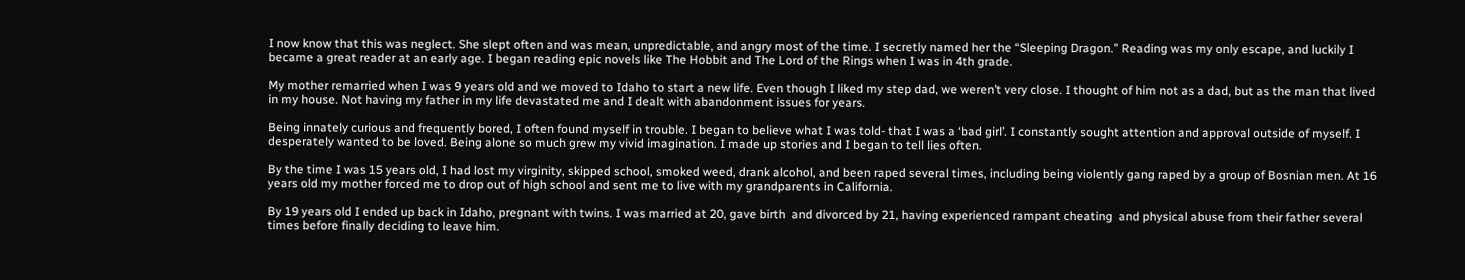I now know that this was neglect. She slept often and was mean, unpredictable, and angry most of the time. I secretly named her the “Sleeping Dragon.” Reading was my only escape, and luckily I became a great reader at an early age. I began reading epic novels like The Hobbit and The Lord of the Rings when I was in 4th grade.

My mother remarried when I was 9 years old and we moved to Idaho to start a new life. Even though I liked my step dad, we weren’t very close. I thought of him not as a dad, but as the man that lived in my house. Not having my father in my life devastated me and I dealt with abandonment issues for years.

Being innately curious and frequently bored, I often found myself in trouble. I began to believe what I was told- that I was a ‘bad girl’. I constantly sought attention and approval outside of myself. I desperately wanted to be loved. Being alone so much grew my vivid imagination. I made up stories and I began to tell lies often.

By the time I was 15 years old, I had lost my virginity, skipped school, smoked weed, drank alcohol, and been raped several times, including being violently gang raped by a group of Bosnian men. At 16 years old my mother forced me to drop out of high school and sent me to live with my grandparents in California.

By 19 years old I ended up back in Idaho, pregnant with twins. I was married at 20, gave birth  and divorced by 21, having experienced rampant cheating  and physical abuse from their father several times before finally deciding to leave him.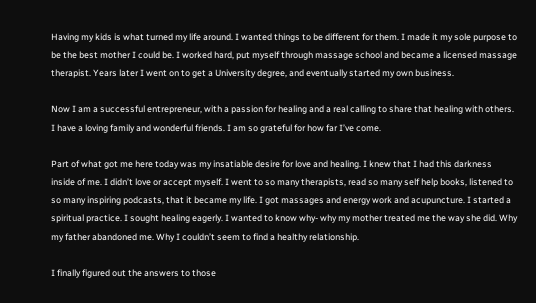Having my kids is what turned my life around. I wanted things to be different for them. I made it my sole purpose to be the best mother I could be. I worked hard, put myself through massage school and became a licensed massage therapist. Years later I went on to get a University degree, and eventually started my own business.

Now I am a successful entrepreneur, with a passion for healing and a real calling to share that healing with others. I have a loving family and wonderful friends. I am so grateful for how far I’ve come.

Part of what got me here today was my insatiable desire for love and healing. I knew that I had this darkness inside of me. I didn’t love or accept myself. I went to so many therapists, read so many self help books, listened to so many inspiring podcasts, that it became my life. I got massages and energy work and acupuncture. I started a spiritual practice. I sought healing eagerly. I wanted to know why- why my mother treated me the way she did. Why my father abandoned me. Why I couldn’t seem to find a healthy relationship.

I finally figured out the answers to those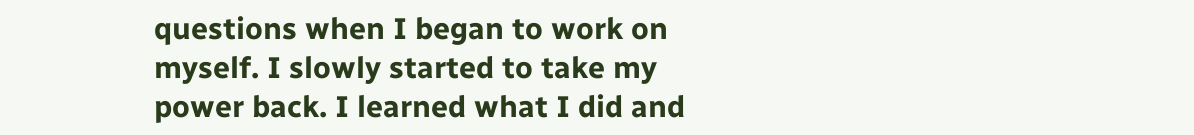questions when I began to work on myself. I slowly started to take my power back. I learned what I did and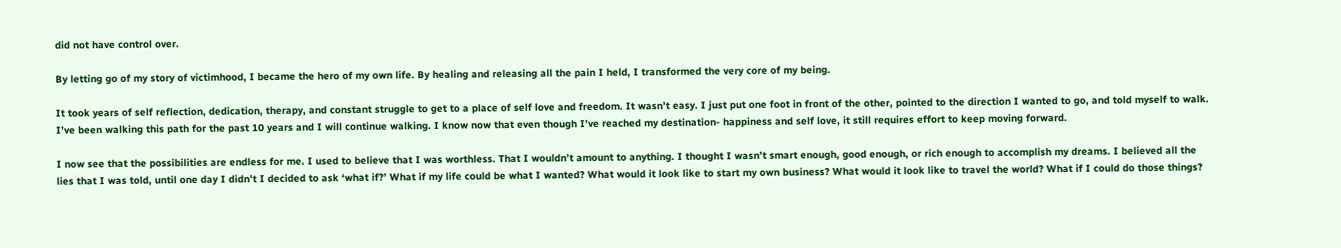did not have control over.

By letting go of my story of victimhood, I became the hero of my own life. By healing and releasing all the pain I held, I transformed the very core of my being.

It took years of self reflection, dedication, therapy, and constant struggle to get to a place of self love and freedom. It wasn’t easy. I just put one foot in front of the other, pointed to the direction I wanted to go, and told myself to walk. I’ve been walking this path for the past 10 years and I will continue walking. I know now that even though I’ve reached my destination- happiness and self love, it still requires effort to keep moving forward.

I now see that the possibilities are endless for me. I used to believe that I was worthless. That I wouldn’t amount to anything. I thought I wasn’t smart enough, good enough, or rich enough to accomplish my dreams. I believed all the lies that I was told, until one day I didn’t I decided to ask ‘what if?’ What if my life could be what I wanted? What would it look like to start my own business? What would it look like to travel the world? What if I could do those things?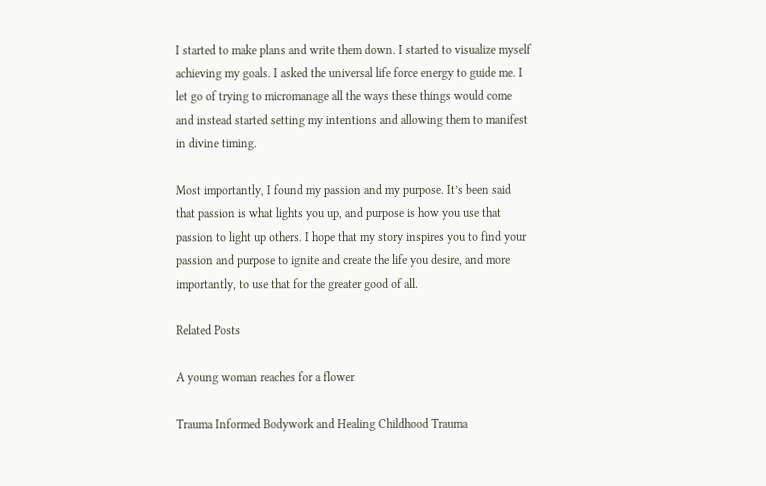I started to make plans and write them down. I started to visualize myself achieving my goals. I asked the universal life force energy to guide me. I let go of trying to micromanage all the ways these things would come and instead started setting my intentions and allowing them to manifest in divine timing.

Most importantly, I found my passion and my purpose. It’s been said that passion is what lights you up, and purpose is how you use that passion to light up others. I hope that my story inspires you to find your passion and purpose to ignite and create the life you desire, and more importantly, to use that for the greater good of all.

Related Posts

A young woman reaches for a flower

Trauma Informed Bodywork and Healing Childhood Trauma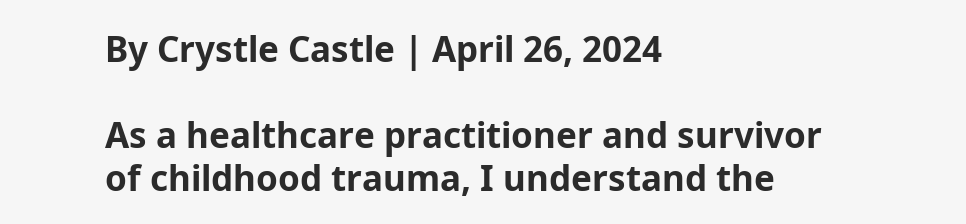By Crystle Castle | April 26, 2024

As a healthcare practitioner and survivor of childhood trauma, I understand the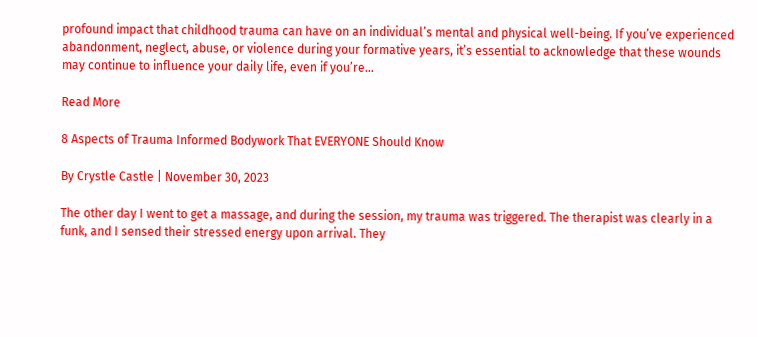profound impact that childhood trauma can have on an individual’s mental and physical well-being. If you’ve experienced abandonment, neglect, abuse, or violence during your formative years, it’s essential to acknowledge that these wounds may continue to influence your daily life, even if you’re…

Read More

8 Aspects of Trauma Informed Bodywork That EVERYONE Should Know

By Crystle Castle | November 30, 2023

The other day I went to get a massage, and during the session, my trauma was triggered. The therapist was clearly in a funk, and I sensed their stressed energy upon arrival. They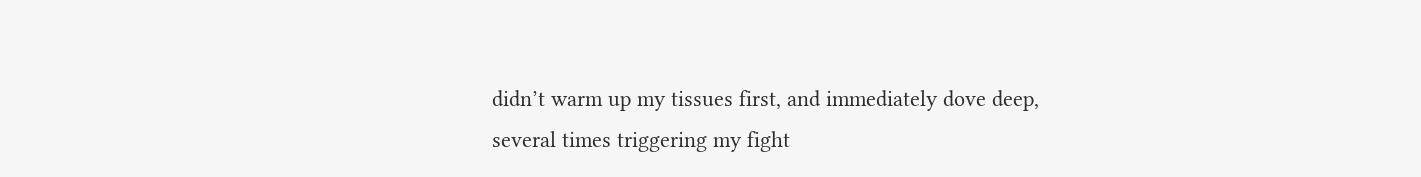didn’t warm up my tissues first, and immediately dove deep, several times triggering my fight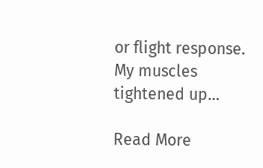or flight response. My muscles tightened up…

Read More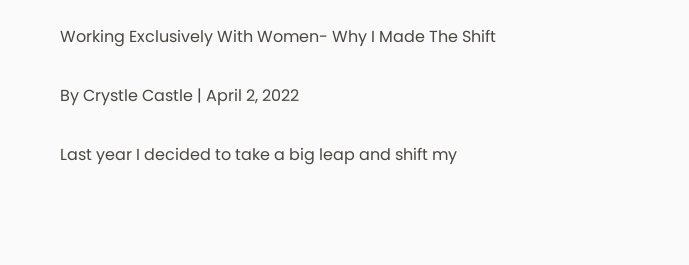Working Exclusively With Women- Why I Made The Shift

By Crystle Castle | April 2, 2022

Last year I decided to take a big leap and shift my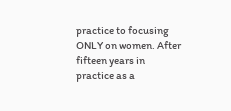practice to focusing ONLY on women. After fifteen years in practice as a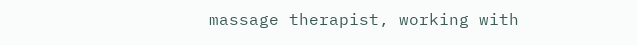massage therapist, working with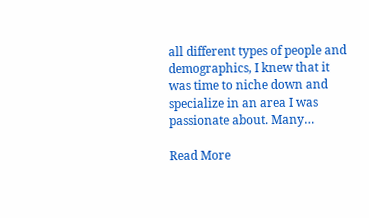all different types of people and demographics, I knew that it was time to niche down and specialize in an area I was passionate about. Many…

Read More